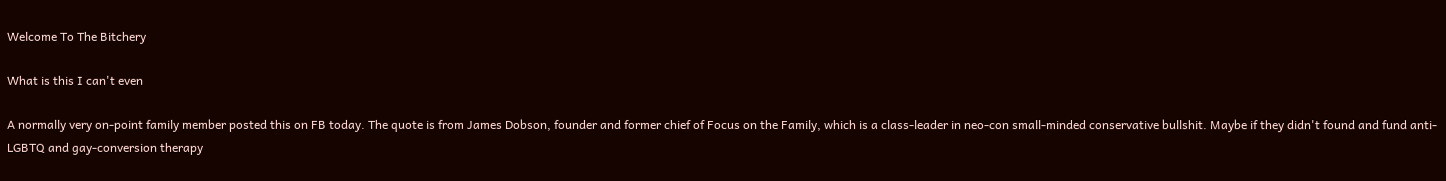Welcome To The Bitchery

What is this I can't even

A normally very on-point family member posted this on FB today. The quote is from James Dobson, founder and former chief of Focus on the Family, which is a class-leader in neo-con small-minded conservative bullshit. Maybe if they didn't found and fund anti-LGBTQ and gay-conversion therapy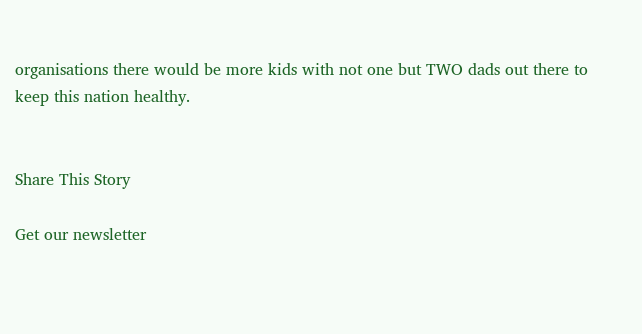organisations there would be more kids with not one but TWO dads out there to keep this nation healthy.


Share This Story

Get our newsletter